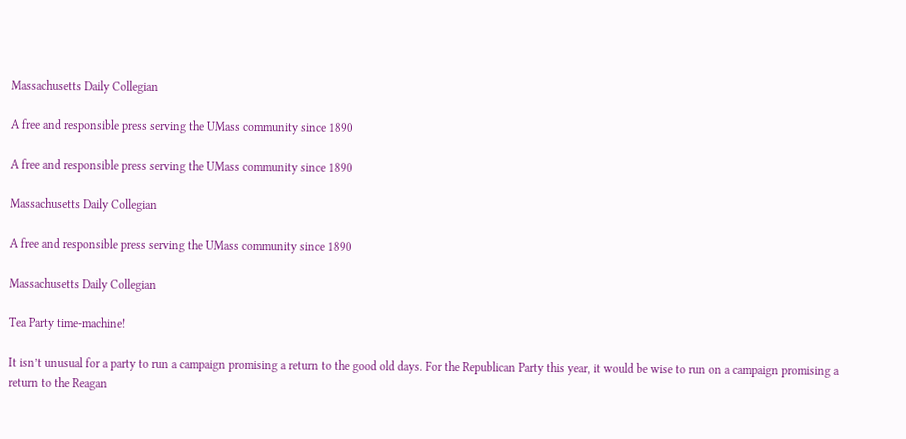Massachusetts Daily Collegian

A free and responsible press serving the UMass community since 1890

A free and responsible press serving the UMass community since 1890

Massachusetts Daily Collegian

A free and responsible press serving the UMass community since 1890

Massachusetts Daily Collegian

Tea Party time-machine!

It isn’t unusual for a party to run a campaign promising a return to the good old days. For the Republican Party this year, it would be wise to run on a campaign promising a return to the Reagan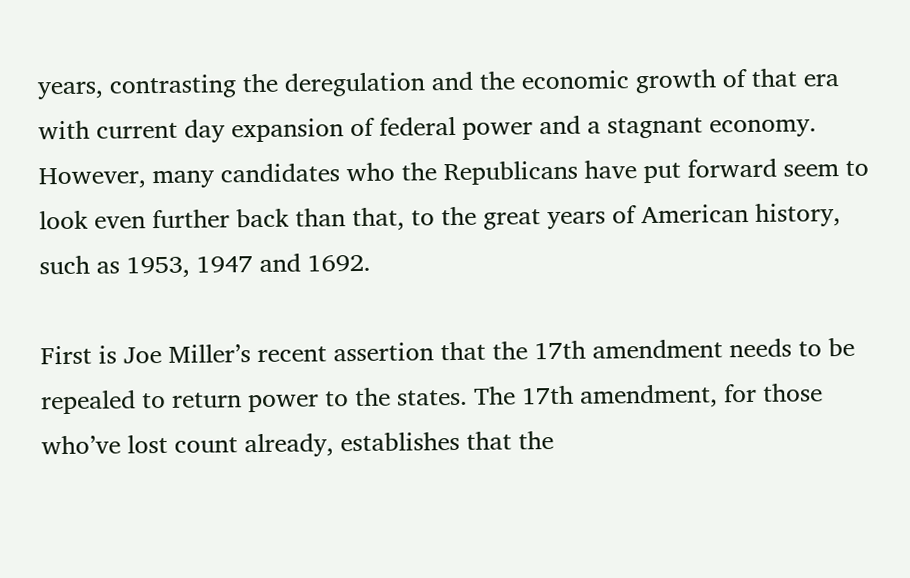years, contrasting the deregulation and the economic growth of that era with current day expansion of federal power and a stagnant economy. However, many candidates who the Republicans have put forward seem to look even further back than that, to the great years of American history, such as 1953, 1947 and 1692.

First is Joe Miller’s recent assertion that the 17th amendment needs to be repealed to return power to the states. The 17th amendment, for those who’ve lost count already, establishes that the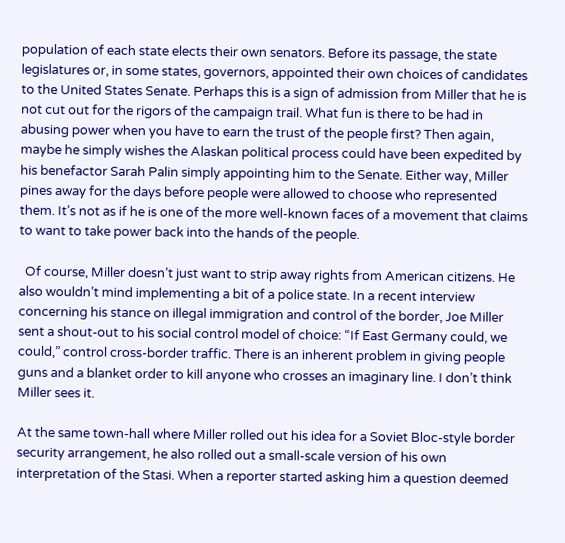population of each state elects their own senators. Before its passage, the state legislatures or, in some states, governors, appointed their own choices of candidates to the United States Senate. Perhaps this is a sign of admission from Miller that he is not cut out for the rigors of the campaign trail. What fun is there to be had in abusing power when you have to earn the trust of the people first? Then again, maybe he simply wishes the Alaskan political process could have been expedited by his benefactor Sarah Palin simply appointing him to the Senate. Either way, Miller pines away for the days before people were allowed to choose who represented them. It’s not as if he is one of the more well-known faces of a movement that claims to want to take power back into the hands of the people.

  Of course, Miller doesn’t just want to strip away rights from American citizens. He also wouldn’t mind implementing a bit of a police state. In a recent interview concerning his stance on illegal immigration and control of the border, Joe Miller sent a shout-out to his social control model of choice: “If East Germany could, we could,” control cross-border traffic. There is an inherent problem in giving people guns and a blanket order to kill anyone who crosses an imaginary line. I don’t think Miller sees it.

At the same town-hall where Miller rolled out his idea for a Soviet Bloc-style border security arrangement, he also rolled out a small-scale version of his own interpretation of the Stasi. When a reporter started asking him a question deemed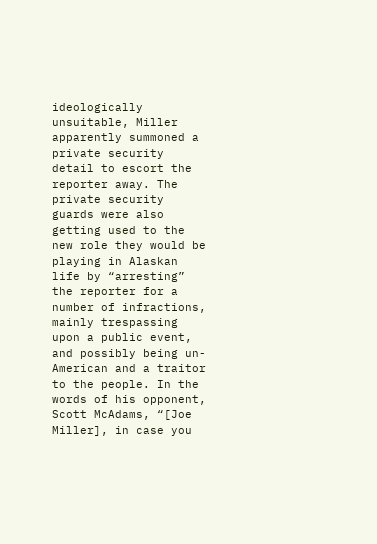ideologically unsuitable, Miller apparently summoned a private security detail to escort the reporter away. The private security guards were also getting used to the new role they would be playing in Alaskan life by “arresting” the reporter for a number of infractions, mainly trespassing upon a public event, and possibly being un-American and a traitor to the people. In the words of his opponent, Scott McAdams, “[Joe Miller], in case you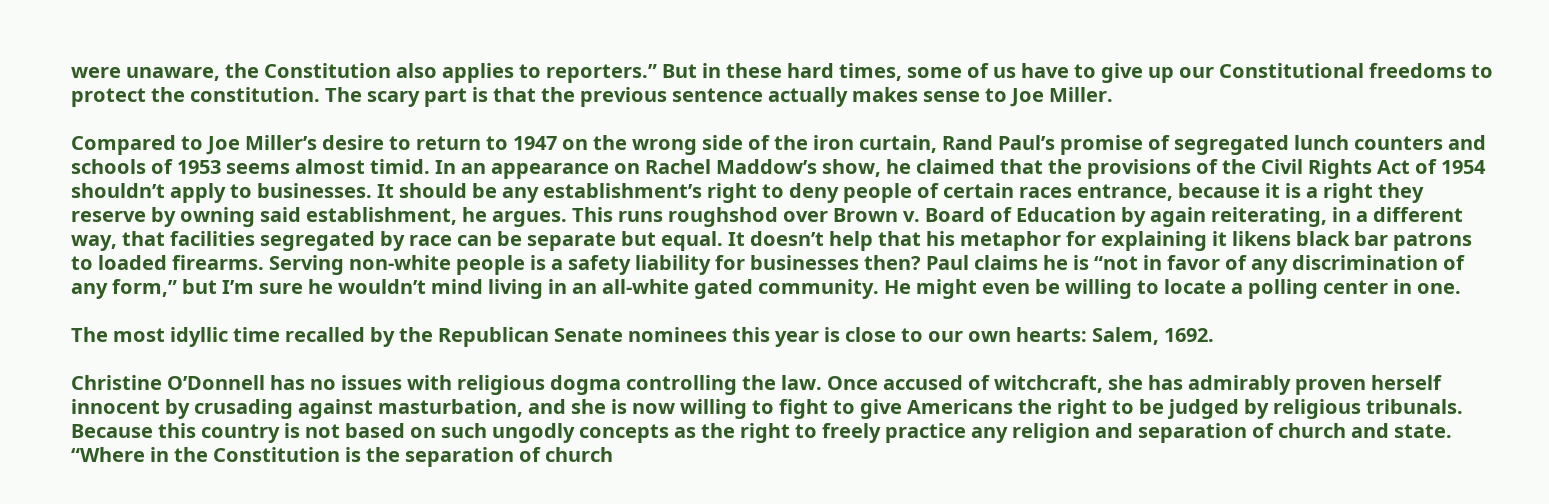were unaware, the Constitution also applies to reporters.” But in these hard times, some of us have to give up our Constitutional freedoms to protect the constitution. The scary part is that the previous sentence actually makes sense to Joe Miller.

Compared to Joe Miller’s desire to return to 1947 on the wrong side of the iron curtain, Rand Paul’s promise of segregated lunch counters and schools of 1953 seems almost timid. In an appearance on Rachel Maddow’s show, he claimed that the provisions of the Civil Rights Act of 1954 shouldn’t apply to businesses. It should be any establishment’s right to deny people of certain races entrance, because it is a right they reserve by owning said establishment, he argues. This runs roughshod over Brown v. Board of Education by again reiterating, in a different way, that facilities segregated by race can be separate but equal. It doesn’t help that his metaphor for explaining it likens black bar patrons to loaded firearms. Serving non-white people is a safety liability for businesses then? Paul claims he is “not in favor of any discrimination of any form,” but I’m sure he wouldn’t mind living in an all-white gated community. He might even be willing to locate a polling center in one.

The most idyllic time recalled by the Republican Senate nominees this year is close to our own hearts: Salem, 1692.

Christine O’Donnell has no issues with religious dogma controlling the law. Once accused of witchcraft, she has admirably proven herself innocent by crusading against masturbation, and she is now willing to fight to give Americans the right to be judged by religious tribunals. Because this country is not based on such ungodly concepts as the right to freely practice any religion and separation of church and state. “Where in the Constitution is the separation of church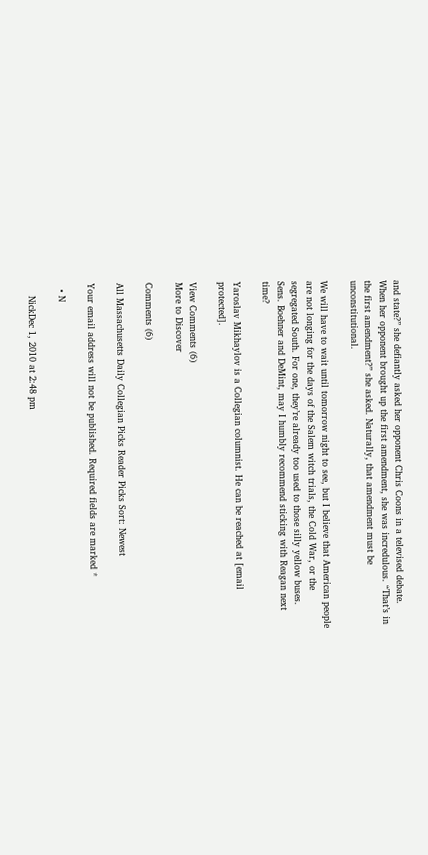and state?” she defiantly asked her opponent Chris Coons in a televised debate. When her opponent brought up the first amendment, she was incredulous. “That’s in the first amendment?” she asked. Naturally, that amendment must be unconstitutional.

We will have to wait until tomorrow night to see, but I believe that American people are not longing for the days of the Salem witch trials, the Cold War, or the segregated South. For one, they’re already too used to those silly yellow buses. Sens. Boehner and DeMint, may I humbly recommend sticking with Reagan next time?

Yaroslav Mikhaylov is a Collegian columnist. He can be reached at [email protected].

View Comments (6)
More to Discover

Comments (6)

All Massachusetts Daily Collegian Picks Reader Picks Sort: Newest

Your email address will not be published. Required fields are marked *

  • N

    NickDec 1, 2010 at 2:48 pm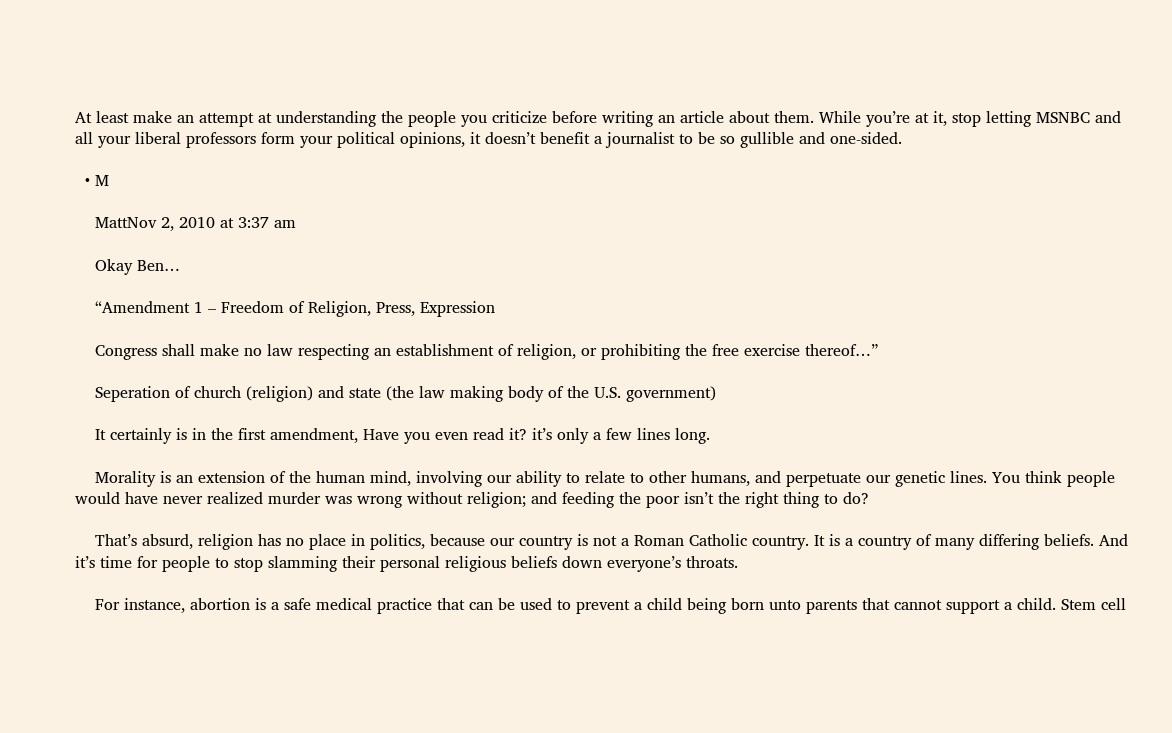At least make an attempt at understanding the people you criticize before writing an article about them. While you’re at it, stop letting MSNBC and all your liberal professors form your political opinions, it doesn’t benefit a journalist to be so gullible and one-sided.

  • M

    MattNov 2, 2010 at 3:37 am

    Okay Ben…

    “Amendment 1 – Freedom of Religion, Press, Expression

    Congress shall make no law respecting an establishment of religion, or prohibiting the free exercise thereof…”

    Seperation of church (religion) and state (the law making body of the U.S. government)

    It certainly is in the first amendment, Have you even read it? it’s only a few lines long.

    Morality is an extension of the human mind, involving our ability to relate to other humans, and perpetuate our genetic lines. You think people would have never realized murder was wrong without religion; and feeding the poor isn’t the right thing to do?

    That’s absurd, religion has no place in politics, because our country is not a Roman Catholic country. It is a country of many differing beliefs. And it’s time for people to stop slamming their personal religious beliefs down everyone’s throats.

    For instance, abortion is a safe medical practice that can be used to prevent a child being born unto parents that cannot support a child. Stem cell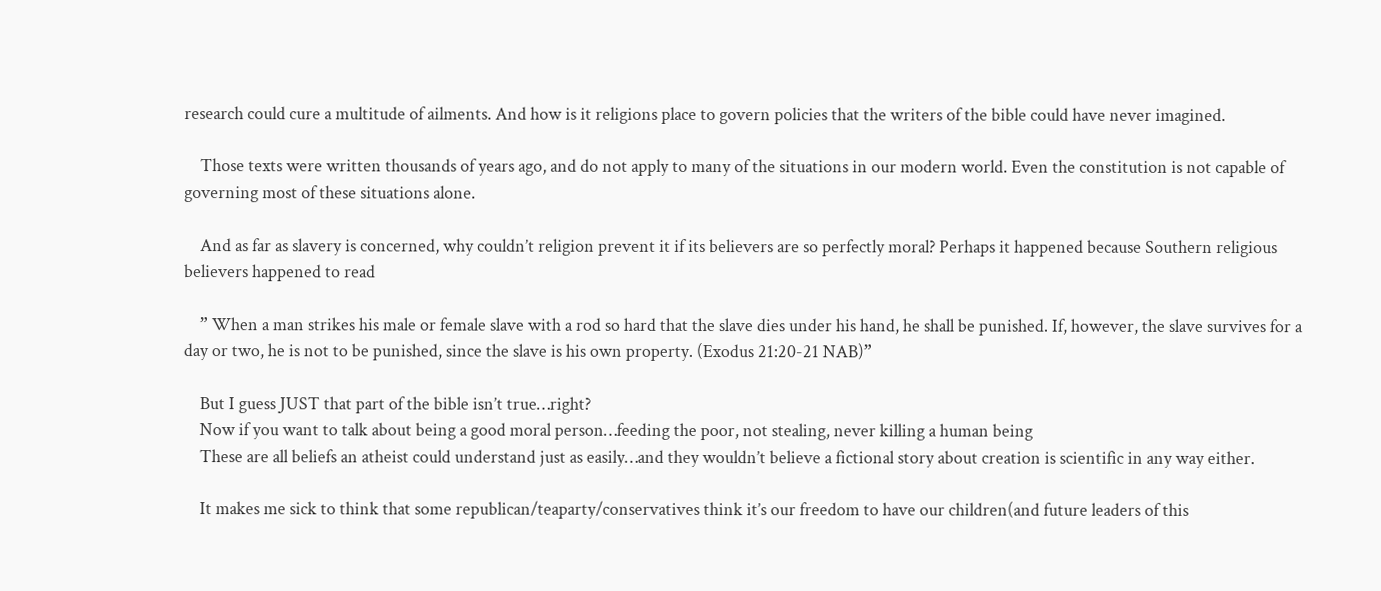research could cure a multitude of ailments. And how is it religions place to govern policies that the writers of the bible could have never imagined.

    Those texts were written thousands of years ago, and do not apply to many of the situations in our modern world. Even the constitution is not capable of governing most of these situations alone.

    And as far as slavery is concerned, why couldn’t religion prevent it if its believers are so perfectly moral? Perhaps it happened because Southern religious believers happened to read

    ” When a man strikes his male or female slave with a rod so hard that the slave dies under his hand, he shall be punished. If, however, the slave survives for a day or two, he is not to be punished, since the slave is his own property. (Exodus 21:20-21 NAB)”

    But I guess JUST that part of the bible isn’t true…right?
    Now if you want to talk about being a good moral person…feeding the poor, not stealing, never killing a human being
    These are all beliefs an atheist could understand just as easily…and they wouldn’t believe a fictional story about creation is scientific in any way either.

    It makes me sick to think that some republican/teaparty/conservatives think it’s our freedom to have our children(and future leaders of this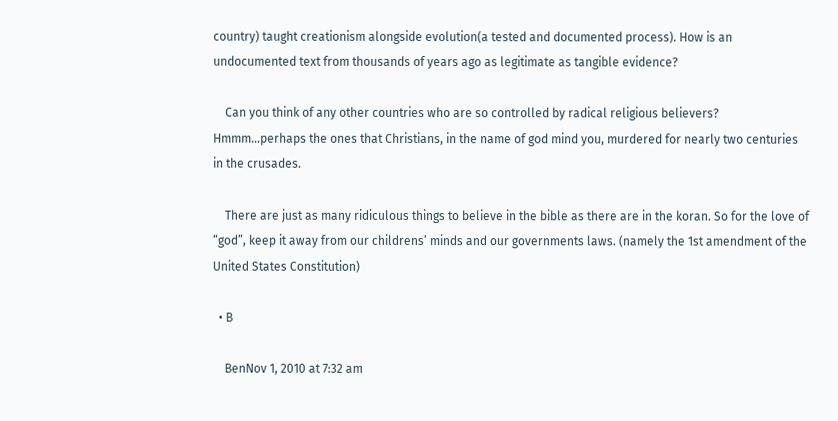country) taught creationism alongside evolution(a tested and documented process). How is an undocumented text from thousands of years ago as legitimate as tangible evidence?

    Can you think of any other countries who are so controlled by radical religious believers? Hmmm…perhaps the ones that Christians, in the name of god mind you, murdered for nearly two centuries in the crusades.

    There are just as many ridiculous things to believe in the bible as there are in the koran. So for the love of “god”, keep it away from our childrens’ minds and our governments laws. (namely the 1st amendment of the United States Constitution)

  • B

    BenNov 1, 2010 at 7:32 am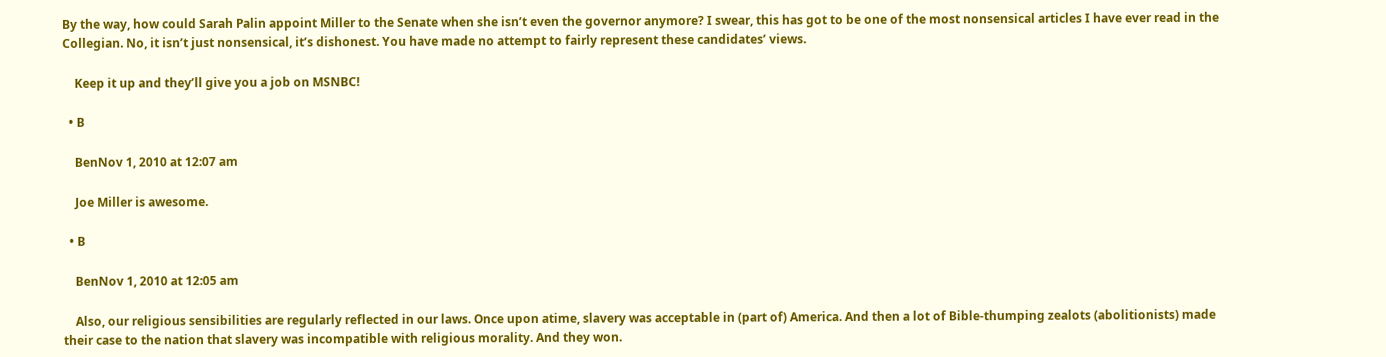By the way, how could Sarah Palin appoint Miller to the Senate when she isn’t even the governor anymore? I swear, this has got to be one of the most nonsensical articles I have ever read in the Collegian. No, it isn’t just nonsensical, it’s dishonest. You have made no attempt to fairly represent these candidates’ views.

    Keep it up and they’ll give you a job on MSNBC!

  • B

    BenNov 1, 2010 at 12:07 am

    Joe Miller is awesome.

  • B

    BenNov 1, 2010 at 12:05 am

    Also, our religious sensibilities are regularly reflected in our laws. Once upon atime, slavery was acceptable in (part of) America. And then a lot of Bible-thumping zealots (abolitionists) made their case to the nation that slavery was incompatible with religious morality. And they won.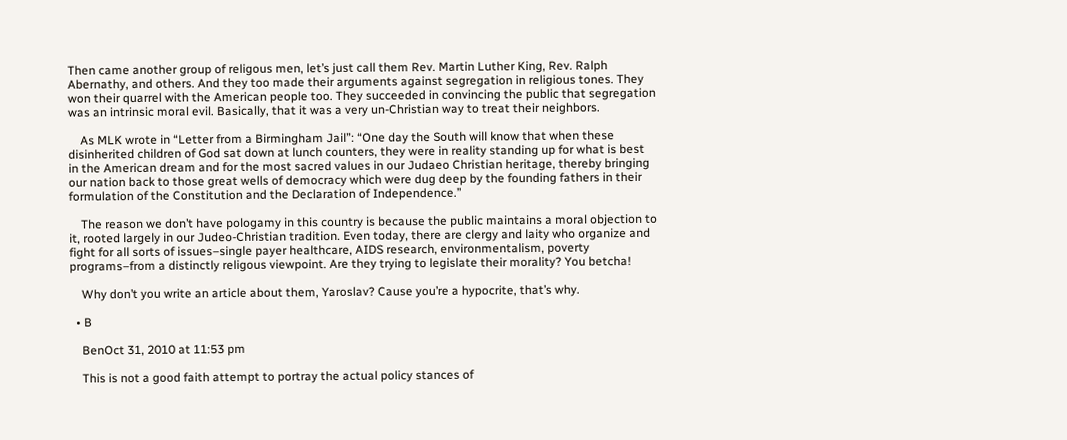Then came another group of religous men, let’s just call them Rev. Martin Luther King, Rev. Ralph Abernathy, and others. And they too made their arguments against segregation in religious tones. They won their quarrel with the American people too. They succeeded in convincing the public that segregation was an intrinsic moral evil. Basically, that it was a very un-Christian way to treat their neighbors.

    As MLK wrote in “Letter from a Birmingham Jail”: “One day the South will know that when these disinherited children of God sat down at lunch counters, they were in reality standing up for what is best in the American dream and for the most sacred values in our Judaeo Christian heritage, thereby bringing our nation back to those great wells of democracy which were dug deep by the founding fathers in their formulation of the Constitution and the Declaration of Independence.”

    The reason we don’t have pologamy in this country is because the public maintains a moral objection to it, rooted largely in our Judeo-Christian tradition. Even today, there are clergy and laity who organize and fight for all sorts of issues–single payer healthcare, AIDS research, environmentalism, poverty programs–from a distinctly religous viewpoint. Are they trying to legislate their morality? You betcha!

    Why don’t you write an article about them, Yaroslav? Cause you’re a hypocrite, that’s why.

  • B

    BenOct 31, 2010 at 11:53 pm

    This is not a good faith attempt to portray the actual policy stances of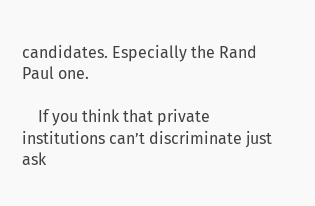candidates. Especially the Rand Paul one.

    If you think that private institutions can’t discriminate just ask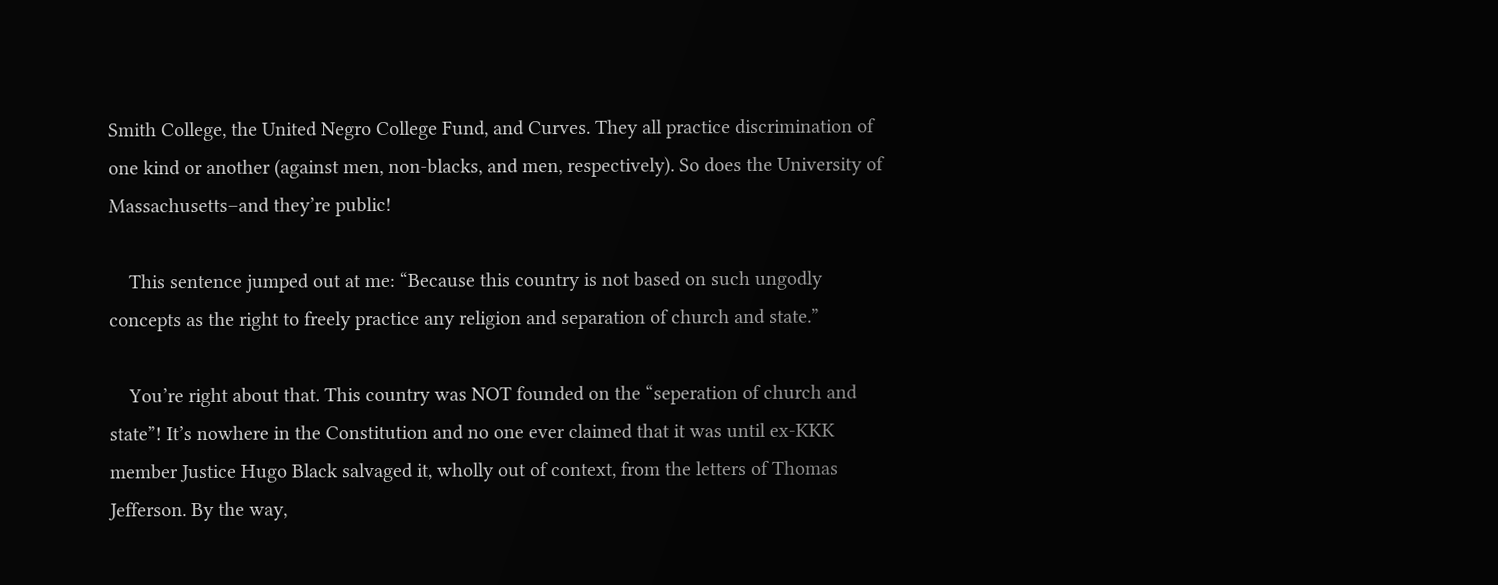Smith College, the United Negro College Fund, and Curves. They all practice discrimination of one kind or another (against men, non-blacks, and men, respectively). So does the University of Massachusetts–and they’re public!

    This sentence jumped out at me: “Because this country is not based on such ungodly concepts as the right to freely practice any religion and separation of church and state.”

    You’re right about that. This country was NOT founded on the “seperation of church and state”! It’s nowhere in the Constitution and no one ever claimed that it was until ex-KKK member Justice Hugo Black salvaged it, wholly out of context, from the letters of Thomas Jefferson. By the way,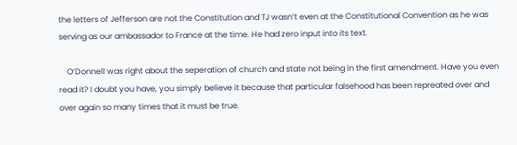the letters of Jefferson are not the Constitution and TJ wasn’t even at the Constitutional Convention as he was serving as our ambassador to France at the time. He had zero input into its text.

    O’Donnell was right about the seperation of church and state not being in the first amendment. Have you even read it? I doubt you have, you simply believe it because that particular falsehood has been repreated over and over again so many times that it must be true.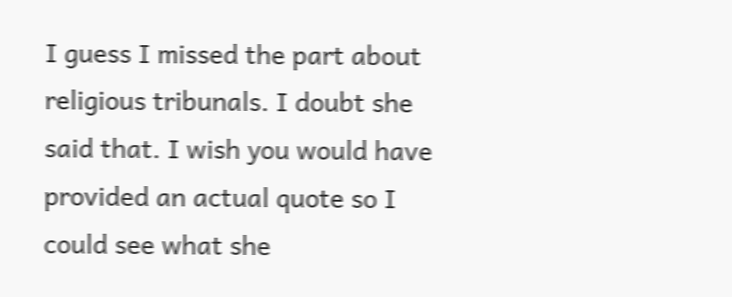I guess I missed the part about religious tribunals. I doubt she said that. I wish you would have provided an actual quote so I could see what she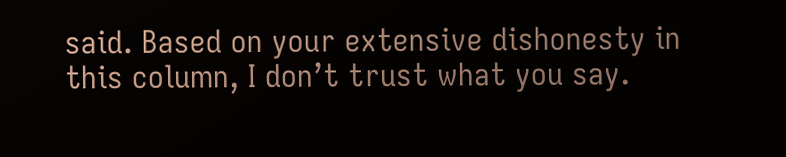said. Based on your extensive dishonesty in this column, I don’t trust what you say.